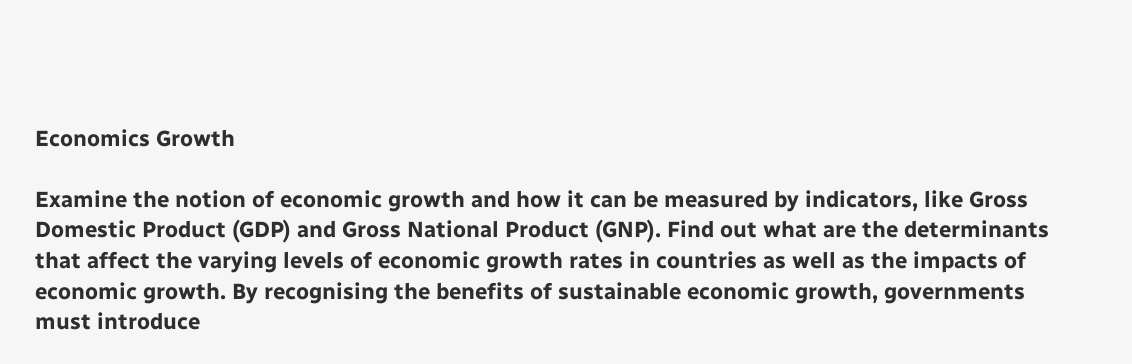Economics Growth

Examine the notion of economic growth and how it can be measured by indicators, like Gross Domestic Product (GDP) and Gross National Product (GNP). Find out what are the determinants that affect the varying levels of economic growth rates in countries as well as the impacts of economic growth. By recognising the benefits of sustainable economic growth, governments must introduce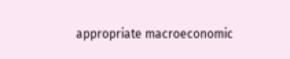appropriate macroeconomic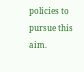policies to pursue this aim.